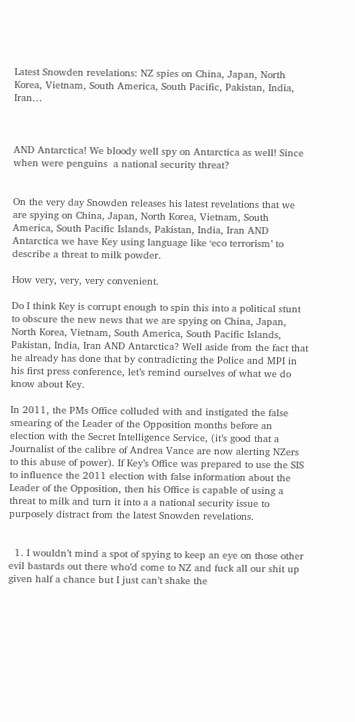Latest Snowden revelations: NZ spies on China, Japan, North Korea, Vietnam, South America, South Pacific, Pakistan, India, Iran…



AND Antarctica! We bloody well spy on Antarctica as well! Since when were penguins  a national security threat?


On the very day Snowden releases his latest revelations that we are spying on China, Japan, North Korea, Vietnam, South America, South Pacific Islands, Pakistan, India, Iran AND Antarctica we have Key using language like ‘eco terrorism’ to describe a threat to milk powder.

How very, very, very convenient.

Do I think Key is corrupt enough to spin this into a political stunt to obscure the new news that we are spying on China, Japan, North Korea, Vietnam, South America, South Pacific Islands, Pakistan, India, Iran AND Antarctica? Well aside from the fact that he already has done that by contradicting the Police and MPI in his first press conference, let’s remind ourselves of what we do know about Key.

In 2011, the PMs Office colluded with and instigated the false smearing of the Leader of the Opposition months before an election with the Secret Intelligence Service, (it’s good that a Journalist of the calibre of Andrea Vance are now alerting NZers to this abuse of power). If Key’s Office was prepared to use the SIS to influence the 2011 election with false information about the Leader of the Opposition, then his Office is capable of using a threat to milk and turn it into a a national security issue to purposely distract from the latest Snowden revelations.


  1. I wouldn’t mind a spot of spying to keep an eye on those other evil bastards out there who’d come to NZ and fuck all our shit up given half a chance but I just can’t shake the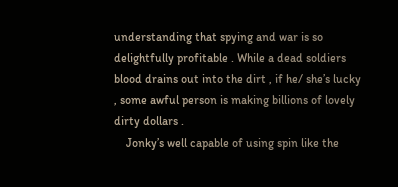understanding that spying and war is so delightfully profitable . While a dead soldiers blood drains out into the dirt , if he/ she’s lucky , some awful person is making billions of lovely dirty dollars .
    Jonky’s well capable of using spin like the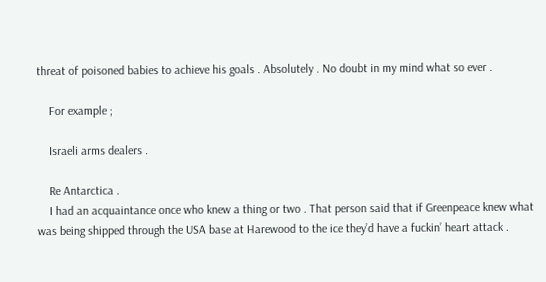threat of poisoned babies to achieve his goals . Absolutely . No doubt in my mind what so ever .

    For example ;

    Israeli arms dealers .

    Re Antarctica .
    I had an acquaintance once who knew a thing or two . That person said that if Greenpeace knew what was being shipped through the USA base at Harewood to the ice they’d have a fuckin’ heart attack .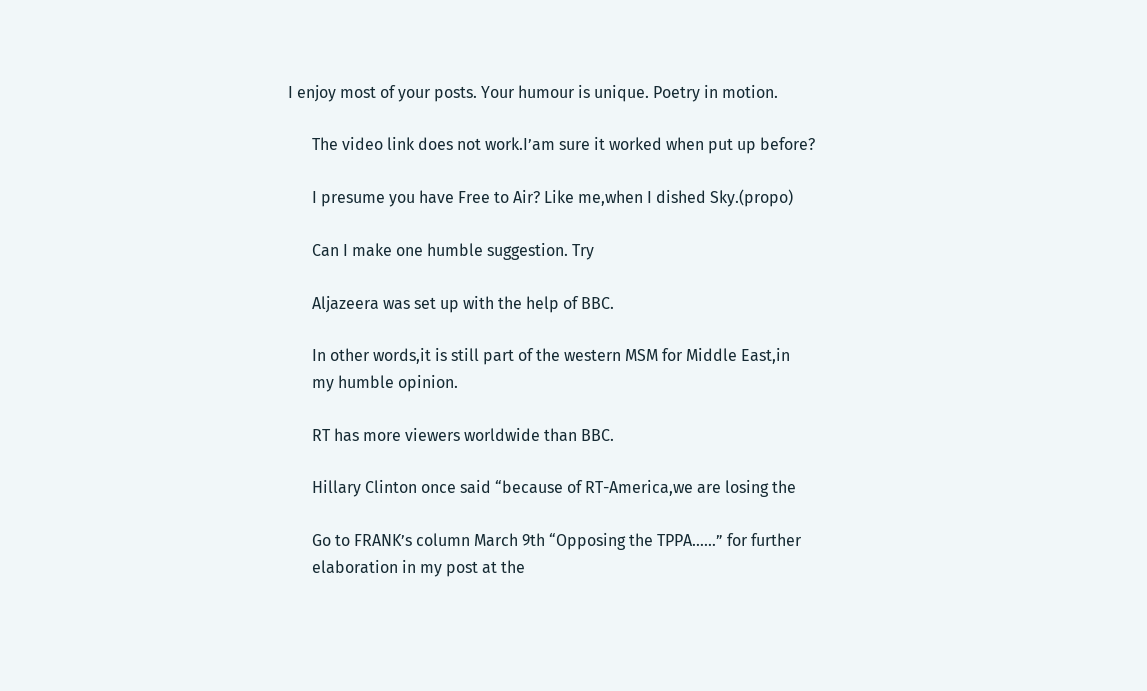I enjoy most of your posts. Your humour is unique. Poetry in motion.

      The video link does not work.I’am sure it worked when put up before?

      I presume you have Free to Air? Like me,when I dished Sky.(propo)

      Can I make one humble suggestion. Try

      Aljazeera was set up with the help of BBC.

      In other words,it is still part of the western MSM for Middle East,in
      my humble opinion.

      RT has more viewers worldwide than BBC.

      Hillary Clinton once said “because of RT-America,we are losing the

      Go to FRANK’s column March 9th “Opposing the TPPA……” for further
      elaboration in my post at the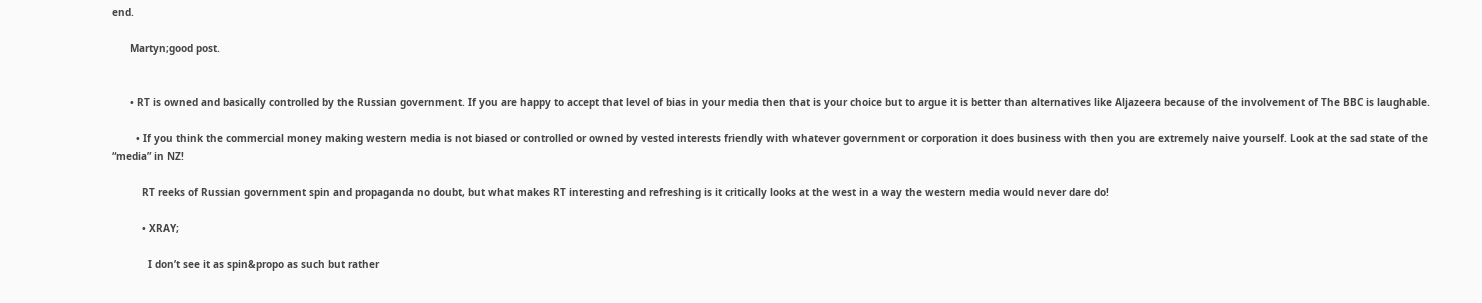end.

      Martyn;good post.


      • RT is owned and basically controlled by the Russian government. If you are happy to accept that level of bias in your media then that is your choice but to argue it is better than alternatives like Aljazeera because of the involvement of The BBC is laughable.

        • If you think the commercial money making western media is not biased or controlled or owned by vested interests friendly with whatever government or corporation it does business with then you are extremely naive yourself. Look at the sad state of the “media” in NZ!

          RT reeks of Russian government spin and propaganda no doubt, but what makes RT interesting and refreshing is it critically looks at the west in a way the western media would never dare do!

          • XRAY;

            I don’t see it as spin&propo as such but rather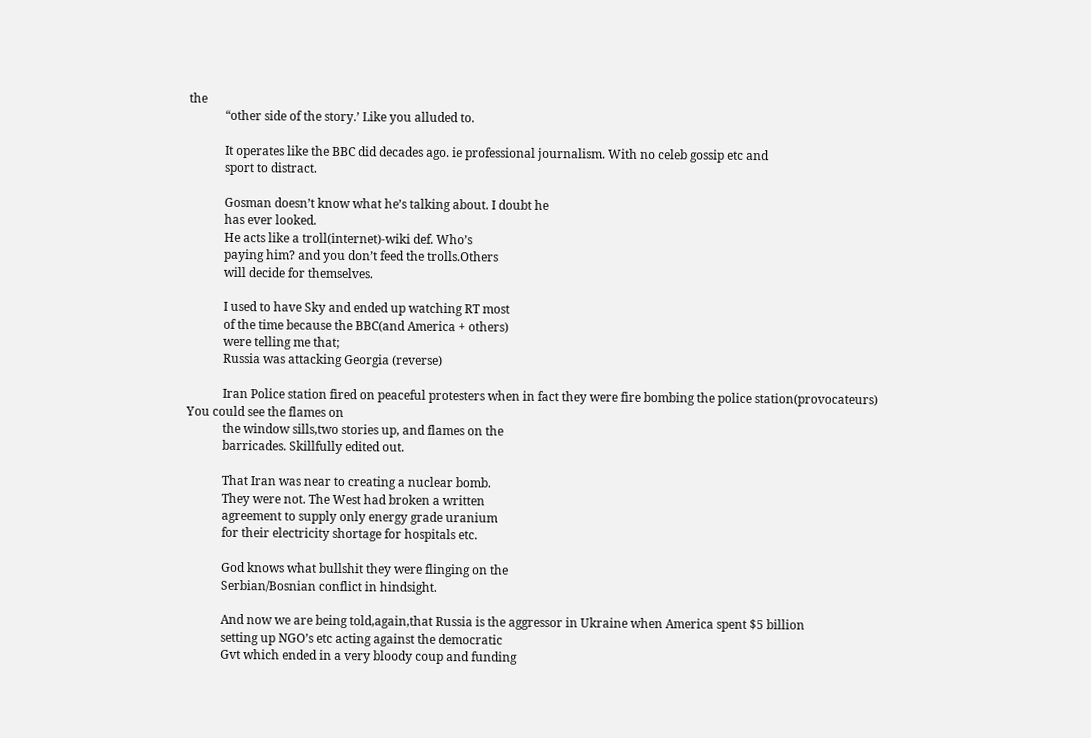the
            “other side of the story.’ Like you alluded to.

            It operates like the BBC did decades ago. ie professional journalism. With no celeb gossip etc and
            sport to distract.

            Gosman doesn’t know what he’s talking about. I doubt he
            has ever looked.
            He acts like a troll(internet)-wiki def. Who’s
            paying him? and you don’t feed the trolls.Others
            will decide for themselves.

            I used to have Sky and ended up watching RT most
            of the time because the BBC(and America + others)
            were telling me that;
            Russia was attacking Georgia (reverse)

            Iran Police station fired on peaceful protesters when in fact they were fire bombing the police station(provocateurs) You could see the flames on
            the window sills,two stories up, and flames on the
            barricades. Skillfully edited out.

            That Iran was near to creating a nuclear bomb.
            They were not. The West had broken a written
            agreement to supply only energy grade uranium
            for their electricity shortage for hospitals etc.

            God knows what bullshit they were flinging on the
            Serbian/Bosnian conflict in hindsight.

            And now we are being told,again,that Russia is the aggressor in Ukraine when America spent $5 billion
            setting up NGO’s etc acting against the democratic
            Gvt which ended in a very bloody coup and funding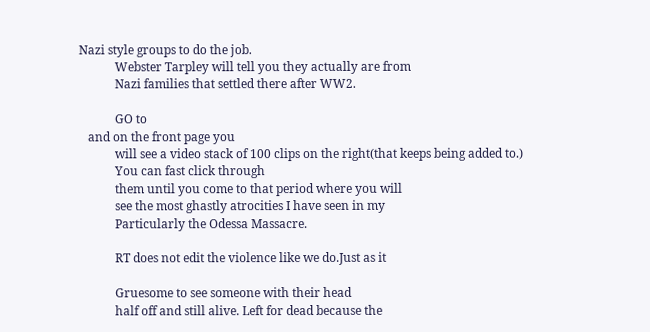Nazi style groups to do the job.
            Webster Tarpley will tell you they actually are from
            Nazi families that settled there after WW2.

            GO to
   and on the front page you
            will see a video stack of 100 clips on the right(that keeps being added to.)
            You can fast click through
            them until you come to that period where you will
            see the most ghastly atrocities I have seen in my
            Particularly the Odessa Massacre.

            RT does not edit the violence like we do.Just as it

            Gruesome to see someone with their head
            half off and still alive. Left for dead because the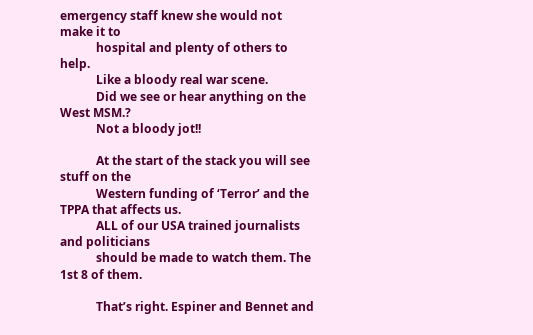emergency staff knew she would not make it to
            hospital and plenty of others to help.
            Like a bloody real war scene.
            Did we see or hear anything on the West MSM.?
            Not a bloody jot!!

            At the start of the stack you will see stuff on the
            Western funding of ‘Terror’ and the TPPA that affects us.
            ALL of our USA trained journalists and politicians
            should be made to watch them. The 1st 8 of them.

            That’s right. Espiner and Bennet and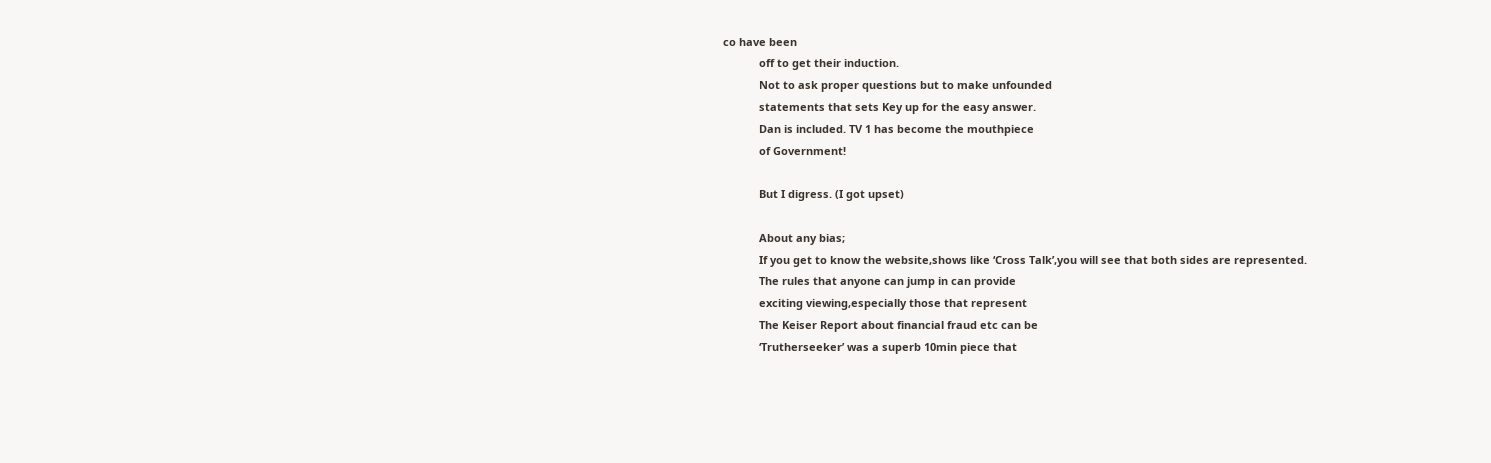co have been
            off to get their induction.
            Not to ask proper questions but to make unfounded
            statements that sets Key up for the easy answer.
            Dan is included. TV 1 has become the mouthpiece
            of Government!

            But I digress. (I got upset)

            About any bias;
            If you get to know the website,shows like ‘Cross Talk’,you will see that both sides are represented.
            The rules that anyone can jump in can provide
            exciting viewing,especially those that represent
            The Keiser Report about financial fraud etc can be
            ‘Trutherseeker’ was a superb 10min piece that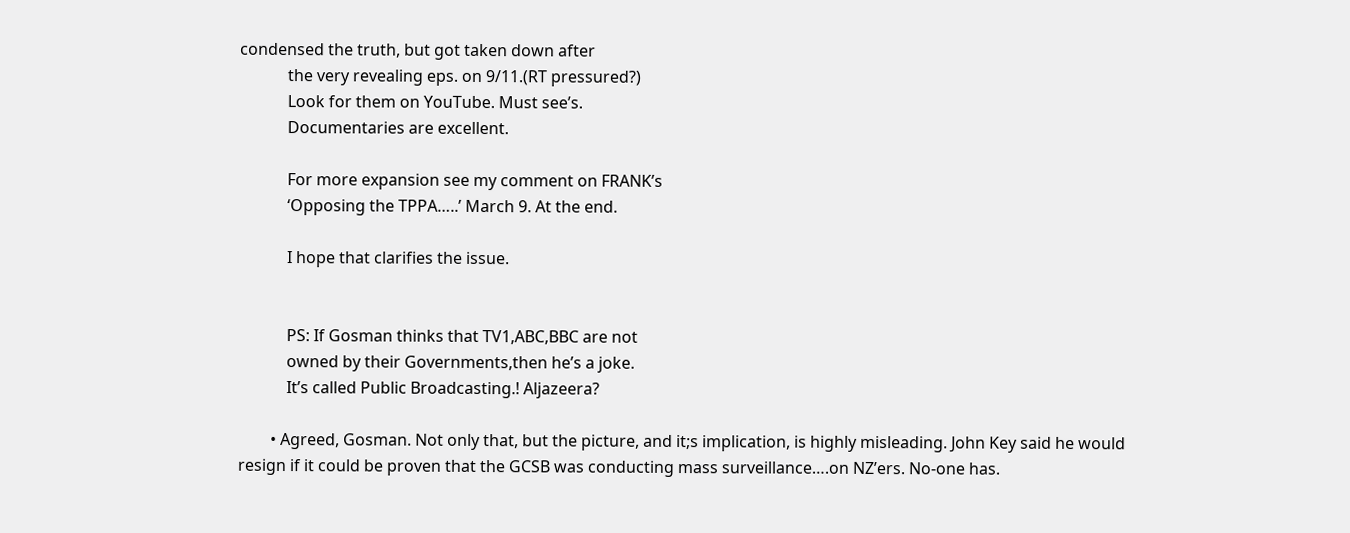condensed the truth, but got taken down after
            the very revealing eps. on 9/11.(RT pressured?)
            Look for them on YouTube. Must see’s.
            Documentaries are excellent.

            For more expansion see my comment on FRANK’s
            ‘Opposing the TPPA…..’ March 9. At the end.

            I hope that clarifies the issue.


            PS: If Gosman thinks that TV1,ABC,BBC are not
            owned by their Governments,then he’s a joke.
            It’s called Public Broadcasting.! Aljazeera?

        • Agreed, Gosman. Not only that, but the picture, and it;s implication, is highly misleading. John Key said he would resign if it could be proven that the GCSB was conducting mass surveillance….on NZ’ers. No-one has.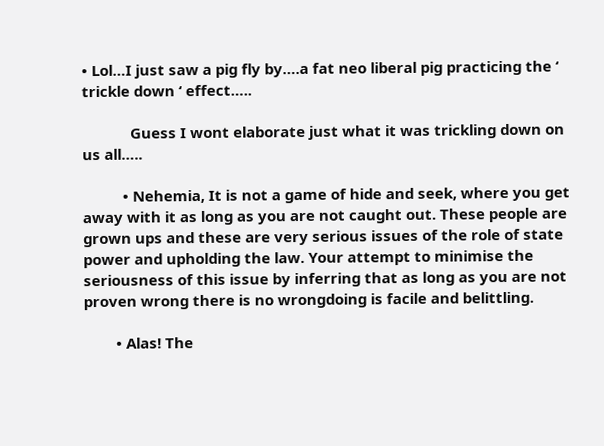• Lol…I just saw a pig fly by….a fat neo liberal pig practicing the ‘ trickle down ‘ effect…..

            Guess I wont elaborate just what it was trickling down on us all…..

          • Nehemia, It is not a game of hide and seek, where you get away with it as long as you are not caught out. These people are grown ups and these are very serious issues of the role of state power and upholding the law. Your attempt to minimise the seriousness of this issue by inferring that as long as you are not proven wrong there is no wrongdoing is facile and belittling.

        • Alas! The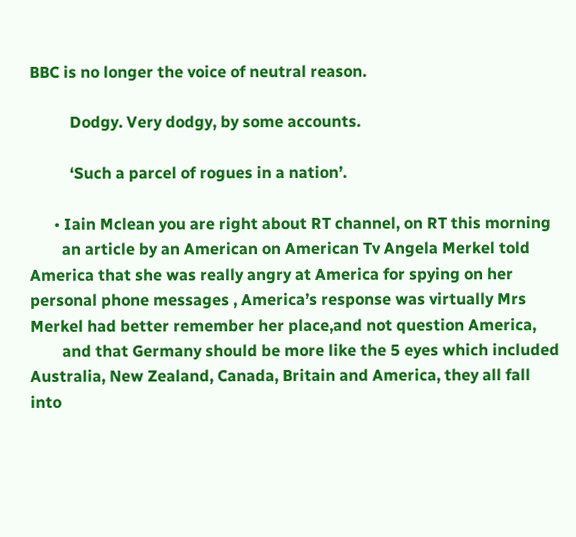BBC is no longer the voice of neutral reason.

          Dodgy. Very dodgy, by some accounts.

          ‘Such a parcel of rogues in a nation’.

      • Iain Mclean you are right about RT channel, on RT this morning
        an article by an American on American Tv Angela Merkel told America that she was really angry at America for spying on her personal phone messages , America’s response was virtually Mrs Merkel had better remember her place,and not question America,
        and that Germany should be more like the 5 eyes which included Australia, New Zealand, Canada, Britain and America, they all fall into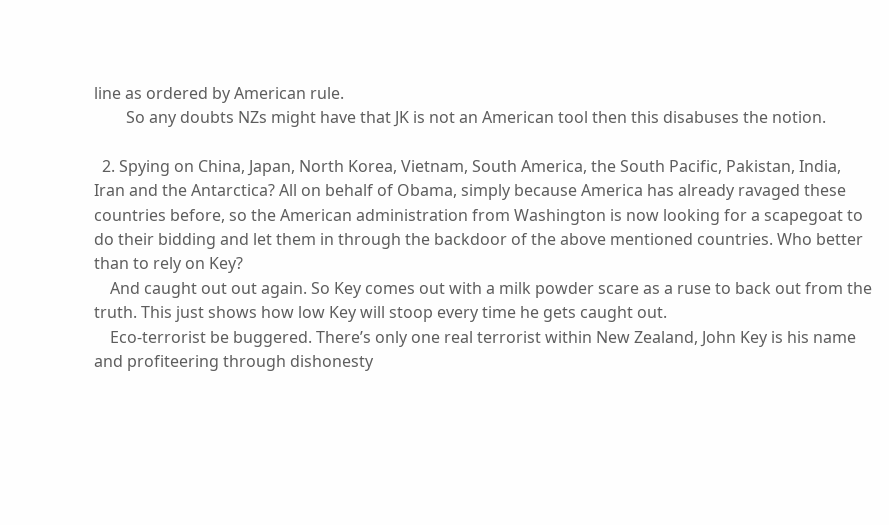line as ordered by American rule.
        So any doubts NZs might have that JK is not an American tool then this disabuses the notion.

  2. Spying on China, Japan, North Korea, Vietnam, South America, the South Pacific, Pakistan, India, Iran and the Antarctica? All on behalf of Obama, simply because America has already ravaged these countries before, so the American administration from Washington is now looking for a scapegoat to do their bidding and let them in through the backdoor of the above mentioned countries. Who better than to rely on Key?
    And caught out out again. So Key comes out with a milk powder scare as a ruse to back out from the truth. This just shows how low Key will stoop every time he gets caught out.
    Eco-terrorist be buggered. There’s only one real terrorist within New Zealand, John Key is his name and profiteering through dishonesty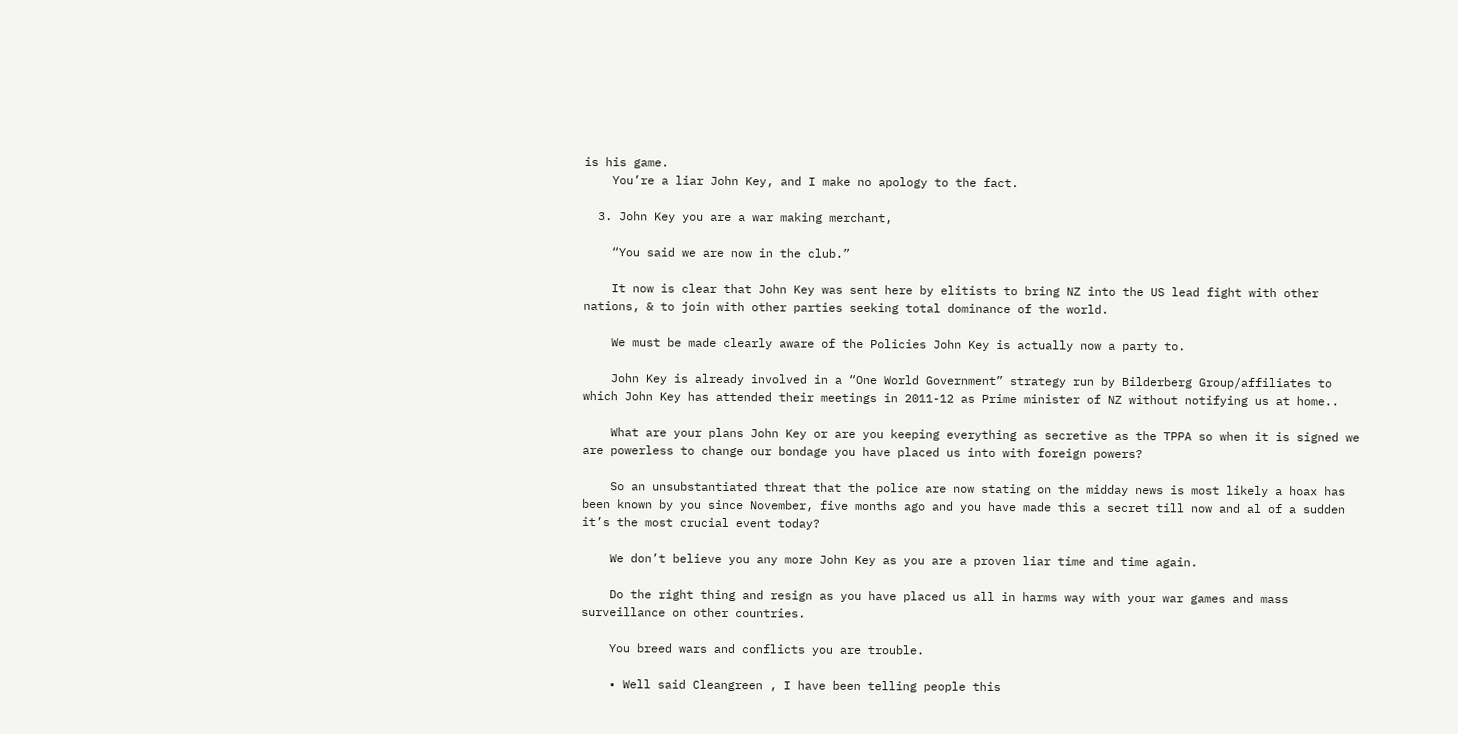is his game.
    You’re a liar John Key, and I make no apology to the fact.

  3. John Key you are a war making merchant,

    “You said we are now in the club.”

    It now is clear that John Key was sent here by elitists to bring NZ into the US lead fight with other nations, & to join with other parties seeking total dominance of the world.

    We must be made clearly aware of the Policies John Key is actually now a party to.

    John Key is already involved in a “One World Government” strategy run by Bilderberg Group/affiliates to which John Key has attended their meetings in 2011-12 as Prime minister of NZ without notifying us at home..

    What are your plans John Key or are you keeping everything as secretive as the TPPA so when it is signed we are powerless to change our bondage you have placed us into with foreign powers?

    So an unsubstantiated threat that the police are now stating on the midday news is most likely a hoax has been known by you since November, five months ago and you have made this a secret till now and al of a sudden it’s the most crucial event today?

    We don’t believe you any more John Key as you are a proven liar time and time again.

    Do the right thing and resign as you have placed us all in harms way with your war games and mass surveillance on other countries.

    You breed wars and conflicts you are trouble.

    • Well said Cleangreen , I have been telling people this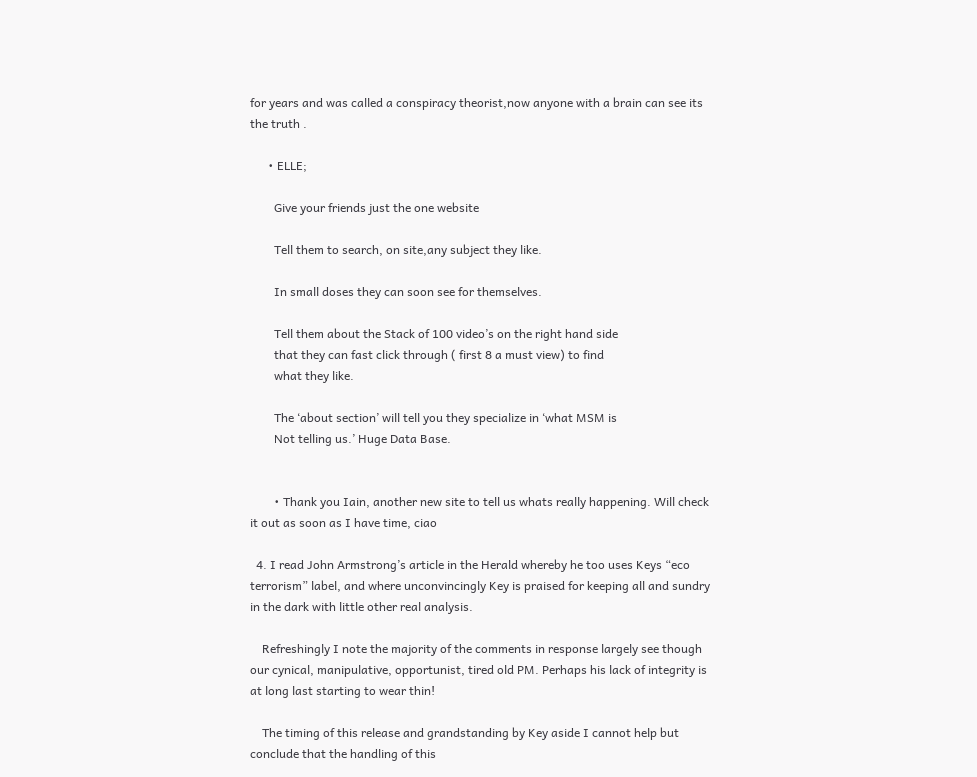for years and was called a conspiracy theorist,now anyone with a brain can see its the truth .

      • ELLE;

        Give your friends just the one website

        Tell them to search, on site,any subject they like.

        In small doses they can soon see for themselves.

        Tell them about the Stack of 100 video’s on the right hand side
        that they can fast click through ( first 8 a must view) to find
        what they like.

        The ‘about section’ will tell you they specialize in ‘what MSM is
        Not telling us.’ Huge Data Base.


        • Thank you Iain, another new site to tell us whats really happening. Will check it out as soon as I have time, ciao

  4. I read John Armstrong’s article in the Herald whereby he too uses Keys “eco terrorism” label, and where unconvincingly Key is praised for keeping all and sundry in the dark with little other real analysis.

    Refreshingly I note the majority of the comments in response largely see though our cynical, manipulative, opportunist, tired old PM. Perhaps his lack of integrity is at long last starting to wear thin!

    The timing of this release and grandstanding by Key aside I cannot help but conclude that the handling of this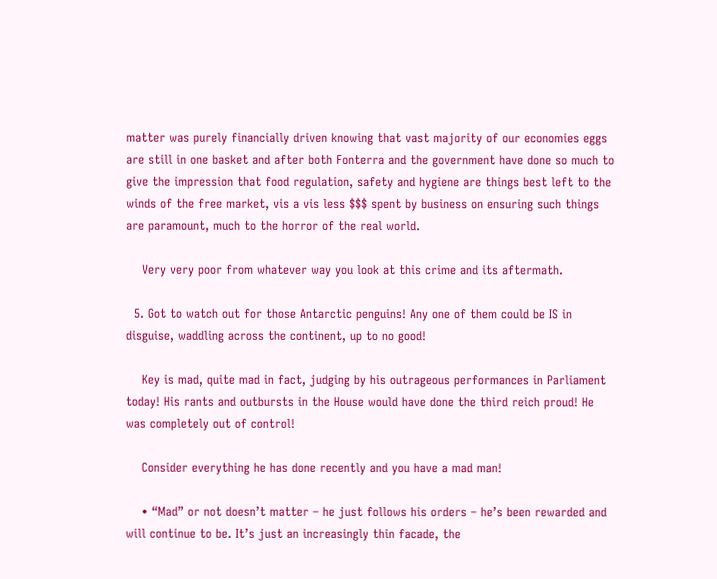matter was purely financially driven knowing that vast majority of our economies eggs are still in one basket and after both Fonterra and the government have done so much to give the impression that food regulation, safety and hygiene are things best left to the winds of the free market, vis a vis less $$$ spent by business on ensuring such things are paramount, much to the horror of the real world.

    Very very poor from whatever way you look at this crime and its aftermath.

  5. Got to watch out for those Antarctic penguins! Any one of them could be IS in disguise, waddling across the continent, up to no good!

    Key is mad, quite mad in fact, judging by his outrageous performances in Parliament today! His rants and outbursts in the House would have done the third reich proud! He was completely out of control!

    Consider everything he has done recently and you have a mad man!

    • “Mad” or not doesn’t matter – he just follows his orders – he’s been rewarded and will continue to be. It’s just an increasingly thin facade, the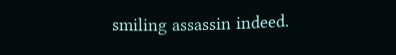smiling assassin indeed.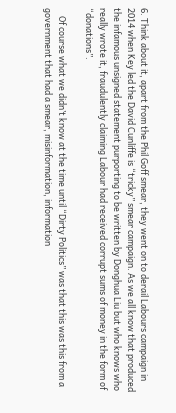6. Think about it, apart from the Phil Goff smear, they went on to derail Labours campaign in 2014 when Key led the David Cunliffe is “tricky” smear campaign. As we all know that produced the infamous unsigned statement purporting to be written by Donghua Liu but who knows who really wrote it, fraudulently claiming Labour had received corrupt sums of money in the form of “donations”.

    Of course what we didn’t know at the time until “Dirty Politics” was that this was this from a government that had a smear, misinformation, information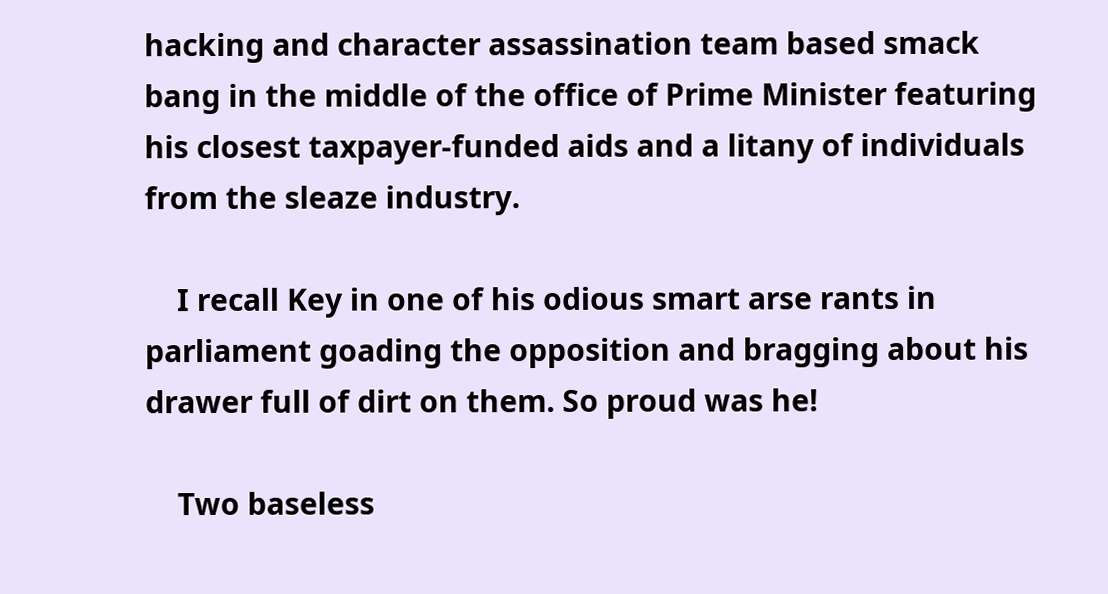hacking and character assassination team based smack bang in the middle of the office of Prime Minister featuring his closest taxpayer-funded aids and a litany of individuals from the sleaze industry.

    I recall Key in one of his odious smart arse rants in parliament goading the opposition and bragging about his drawer full of dirt on them. So proud was he!

    Two baseless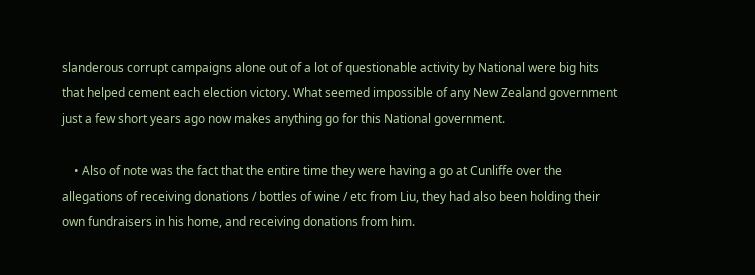slanderous corrupt campaigns alone out of a lot of questionable activity by National were big hits that helped cement each election victory. What seemed impossible of any New Zealand government just a few short years ago now makes anything go for this National government.

    • Also of note was the fact that the entire time they were having a go at Cunliffe over the allegations of receiving donations / bottles of wine / etc from Liu, they had also been holding their own fundraisers in his home, and receiving donations from him.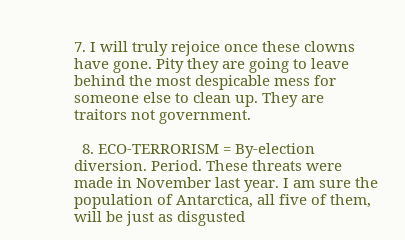7. I will truly rejoice once these clowns have gone. Pity they are going to leave behind the most despicable mess for someone else to clean up. They are traitors not government.

  8. ECO-TERRORISM = By-election diversion. Period. These threats were made in November last year. I am sure the population of Antarctica, all five of them, will be just as disgusted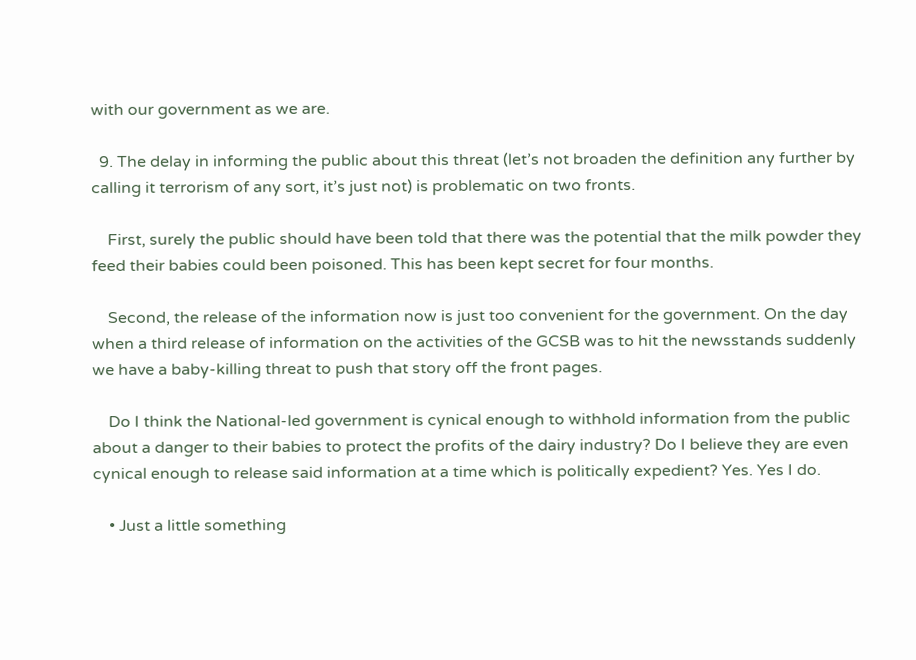with our government as we are.

  9. The delay in informing the public about this threat (let’s not broaden the definition any further by calling it terrorism of any sort, it’s just not) is problematic on two fronts.

    First, surely the public should have been told that there was the potential that the milk powder they feed their babies could been poisoned. This has been kept secret for four months.

    Second, the release of the information now is just too convenient for the government. On the day when a third release of information on the activities of the GCSB was to hit the newsstands suddenly we have a baby-killing threat to push that story off the front pages.

    Do I think the National-led government is cynical enough to withhold information from the public about a danger to their babies to protect the profits of the dairy industry? Do I believe they are even cynical enough to release said information at a time which is politically expedient? Yes. Yes I do.

    • Just a little something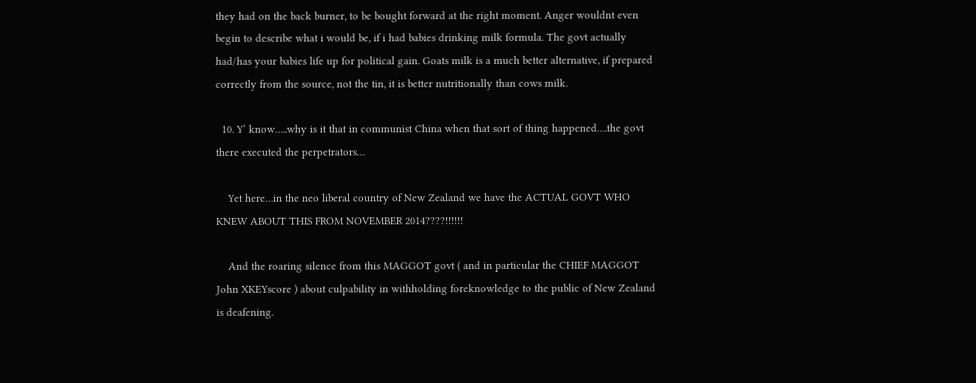they had on the back burner, to be bought forward at the right moment. Anger wouldnt even begin to describe what i would be, if i had babies drinking milk formula. The govt actually had/has your babies life up for political gain. Goats milk is a much better alternative, if prepared correctly from the source, not the tin, it is better nutritionally than cows milk.

  10. Y’ know…..why is it that in communist China when that sort of thing happened….the govt there executed the perpetrators…

    Yet here…in the neo liberal country of New Zealand we have the ACTUAL GOVT WHO KNEW ABOUT THIS FROM NOVEMBER 2014????!!!!!!

    And the roaring silence from this MAGGOT govt ( and in particular the CHIEF MAGGOT John XKEYscore ) about culpability in withholding foreknowledge to the public of New Zealand is deafening.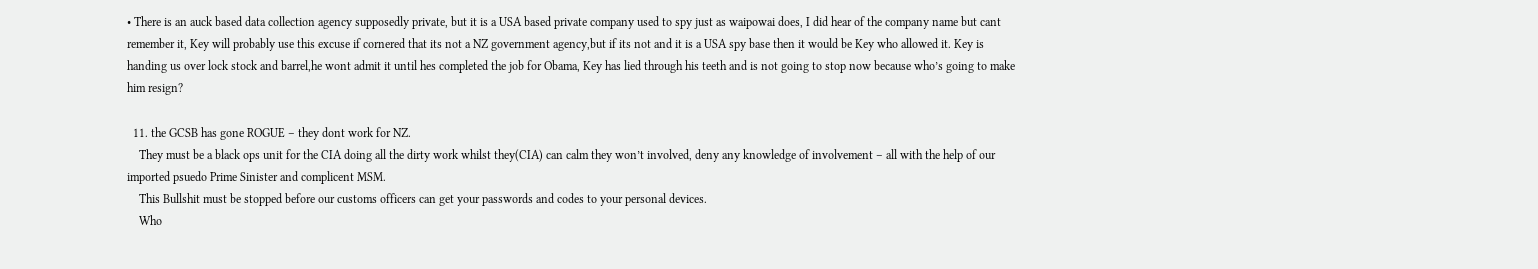• There is an auck based data collection agency supposedly private, but it is a USA based private company used to spy just as waipowai does, I did hear of the company name but cant remember it, Key will probably use this excuse if cornered that its not a NZ government agency,but if its not and it is a USA spy base then it would be Key who allowed it. Key is handing us over lock stock and barrel,he wont admit it until hes completed the job for Obama, Key has lied through his teeth and is not going to stop now because who’s going to make him resign?

  11. the GCSB has gone ROGUE – they dont work for NZ.
    They must be a black ops unit for the CIA doing all the dirty work whilst they(CIA) can calm they won’t involved, deny any knowledge of involvement – all with the help of our imported psuedo Prime Sinister and complicent MSM.
    This Bullshit must be stopped before our customs officers can get your passwords and codes to your personal devices.
    Who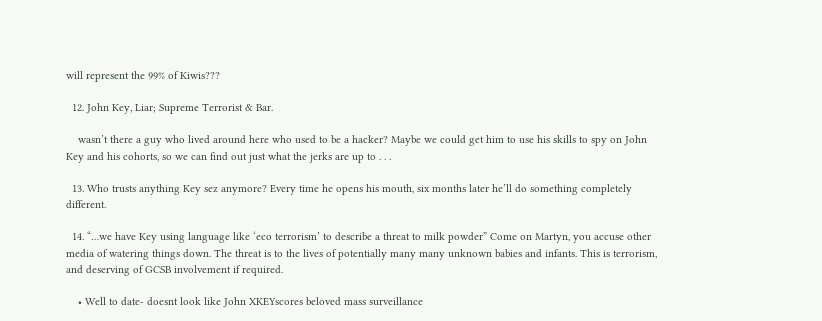will represent the 99% of Kiwis???

  12. John Key, Liar; Supreme Terrorist & Bar.

    wasn’t there a guy who lived around here who used to be a hacker? Maybe we could get him to use his skills to spy on John Key and his cohorts, so we can find out just what the jerks are up to . . .

  13. Who trusts anything Key sez anymore? Every time he opens his mouth, six months later he’ll do something completely different.

  14. “…we have Key using language like ‘eco terrorism’ to describe a threat to milk powder” Come on Martyn, you accuse other media of watering things down. The threat is to the lives of potentially many many unknown babies and infants. This is terrorism, and deserving of GCSB involvement if required.

    • Well to date- doesnt look like John XKEYscores beloved mass surveillance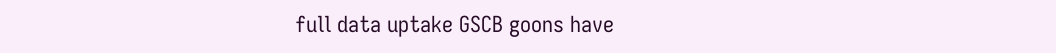full data uptake GSCB goons have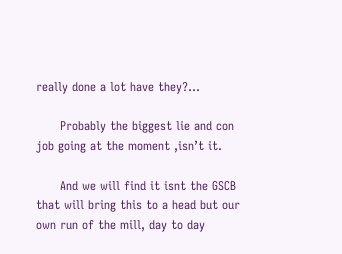really done a lot have they?…

      Probably the biggest lie and con job going at the moment ,isn’t it.

      And we will find it isnt the GSCB that will bring this to a head but our own run of the mill, day to day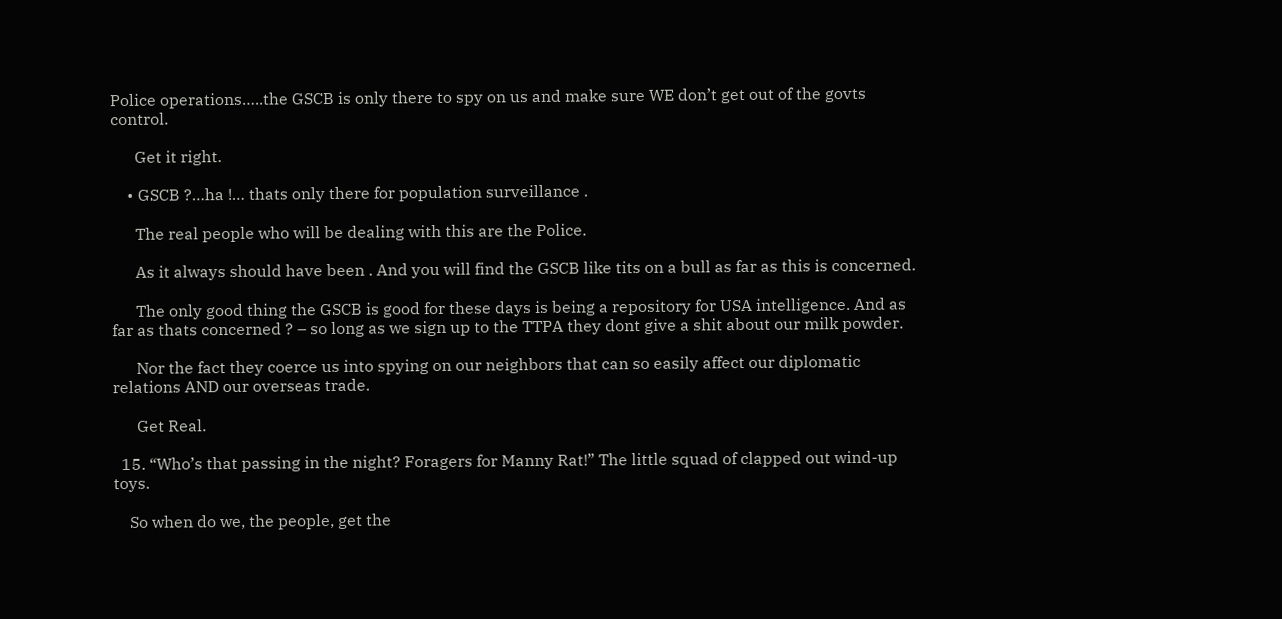Police operations…..the GSCB is only there to spy on us and make sure WE don’t get out of the govts control.

      Get it right.

    • GSCB ?…ha !… thats only there for population surveillance .

      The real people who will be dealing with this are the Police.

      As it always should have been . And you will find the GSCB like tits on a bull as far as this is concerned.

      The only good thing the GSCB is good for these days is being a repository for USA intelligence. And as far as thats concerned ? – so long as we sign up to the TTPA they dont give a shit about our milk powder.

      Nor the fact they coerce us into spying on our neighbors that can so easily affect our diplomatic relations AND our overseas trade.

      Get Real.

  15. “Who’s that passing in the night? Foragers for Manny Rat!” The little squad of clapped out wind-up toys.

    So when do we, the people, get the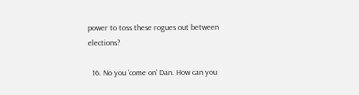power to toss these rogues out between elections?

  16. No you ‘come on’ Dan. How can you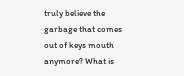truly believe the garbage that comes out of keys mouth anymore? What is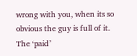wrong with you, when its so obvious the guy is full of it. The ‘paid’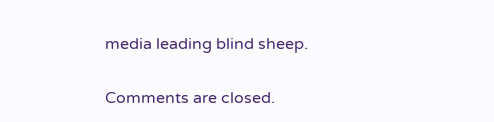media leading blind sheep.

Comments are closed.